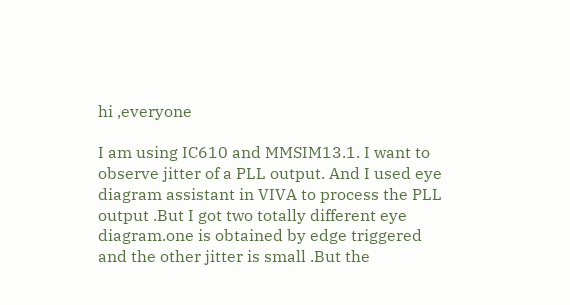hi ,everyone

I am using IC610 and MMSIM13.1. I want to observe jitter of a PLL output. And I used eye diagram assistant in VIVA to process the PLL output .But I got two totally different eye diagram.one is obtained by edge triggered and the other jitter is small .But the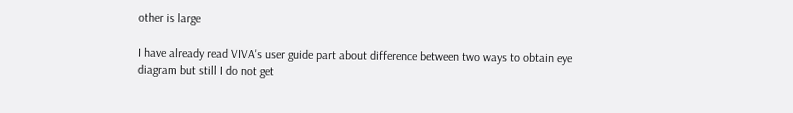other is large

I have already read VIVA's user guide part about difference between two ways to obtain eye diagram but still I do not get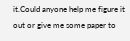it.Could anyone help me figure it out or give me some paper to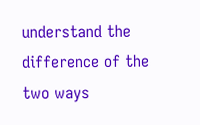understand the difference of the two ways